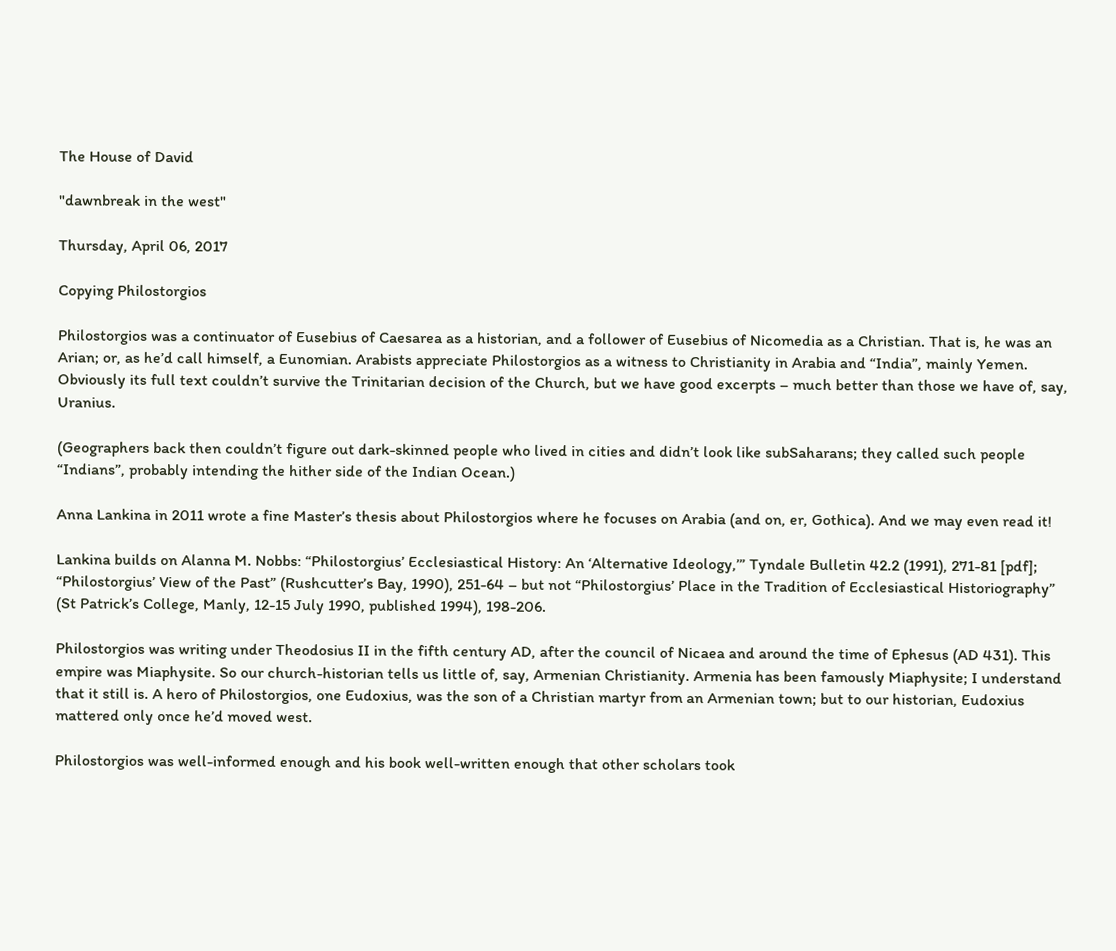The House of David

"dawnbreak in the west"

Thursday, April 06, 2017

Copying Philostorgios

Philostorgios was a continuator of Eusebius of Caesarea as a historian, and a follower of Eusebius of Nicomedia as a Christian. That is, he was an Arian; or, as he’d call himself, a Eunomian. Arabists appreciate Philostorgios as a witness to Christianity in Arabia and “India”, mainly Yemen. Obviously its full text couldn’t survive the Trinitarian decision of the Church, but we have good excerpts – much better than those we have of, say, Uranius.

(Geographers back then couldn’t figure out dark-skinned people who lived in cities and didn’t look like subSaharans; they called such people “Indians”, probably intending the hither side of the Indian Ocean.)

Anna Lankina in 2011 wrote a fine Master’s thesis about Philostorgios where he focuses on Arabia (and on, er, Gothica). And we may even read it!

Lankina builds on Alanna M. Nobbs: “Philostorgius’ Ecclesiastical History: An ‘Alternative Ideology,’” Tyndale Bulletin 42.2 (1991), 271-81 [pdf]; “Philostorgius’ View of the Past” (Rushcutter’s Bay, 1990), 251-64 – but not “Philostorgius’ Place in the Tradition of Ecclesiastical Historiography” (St Patrick’s College, Manly, 12-15 July 1990, published 1994), 198-206.

Philostorgios was writing under Theodosius II in the fifth century AD, after the council of Nicaea and around the time of Ephesus (AD 431). This empire was Miaphysite. So our church-historian tells us little of, say, Armenian Christianity. Armenia has been famously Miaphysite; I understand that it still is. A hero of Philostorgios, one Eudoxius, was the son of a Christian martyr from an Armenian town; but to our historian, Eudoxius mattered only once he’d moved west.

Philostorgios was well-informed enough and his book well-written enough that other scholars took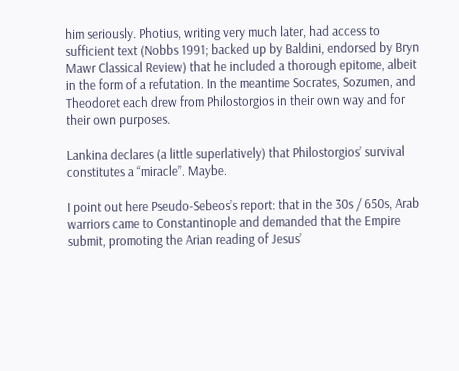him seriously. Photius, writing very much later, had access to sufficient text (Nobbs 1991; backed up by Baldini, endorsed by Bryn Mawr Classical Review) that he included a thorough epitome, albeit in the form of a refutation. In the meantime Socrates, Sozumen, and Theodoret each drew from Philostorgios in their own way and for their own purposes.

Lankina declares (a little superlatively) that Philostorgios’ survival constitutes a “miracle”. Maybe.

I point out here Pseudo-Sebeos’s report: that in the 30s / 650s, Arab warriors came to Constantinople and demanded that the Empire submit, promoting the Arian reading of Jesus’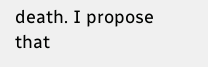death. I propose that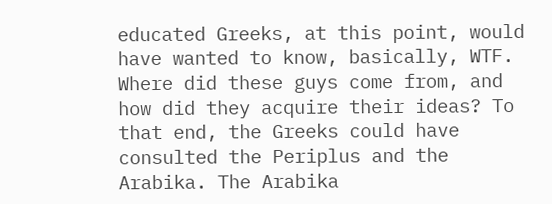educated Greeks, at this point, would have wanted to know, basically, WTF. Where did these guys come from, and how did they acquire their ideas? To that end, the Greeks could have consulted the Periplus and the Arabika. The Arabika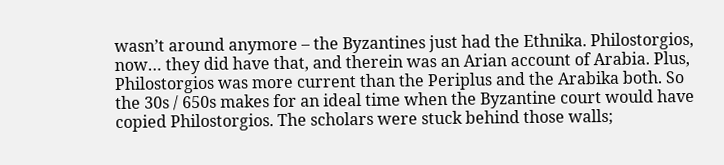wasn’t around anymore – the Byzantines just had the Ethnika. Philostorgios, now… they did have that, and therein was an Arian account of Arabia. Plus, Philostorgios was more current than the Periplus and the Arabika both. So the 30s / 650s makes for an ideal time when the Byzantine court would have copied Philostorgios. The scholars were stuck behind those walls;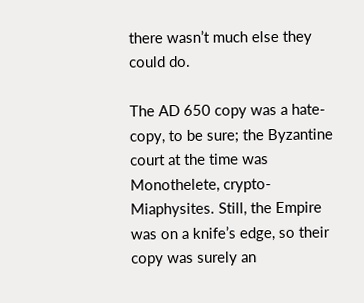there wasn’t much else they could do.

The AD 650 copy was a hate-copy, to be sure; the Byzantine court at the time was Monothelete, crypto-Miaphysites. Still, the Empire was on a knife’s edge, so their copy was surely an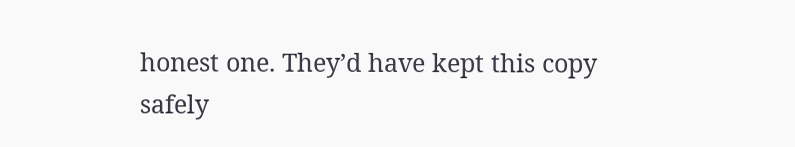honest one. They’d have kept this copy safely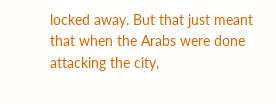locked away. But that just meant that when the Arabs were done attacking the city,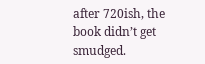after 720ish, the book didn’t get smudged.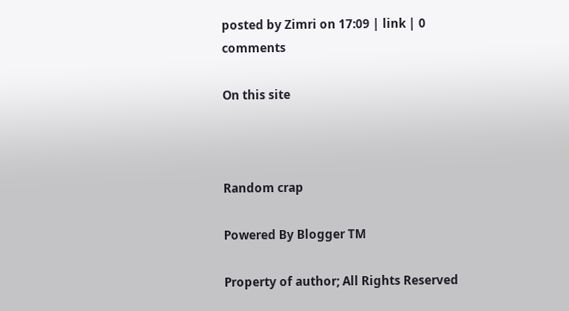posted by Zimri on 17:09 | link | 0 comments

On this site



Random crap

Powered By Blogger TM

Property of author; All Rights Reserved